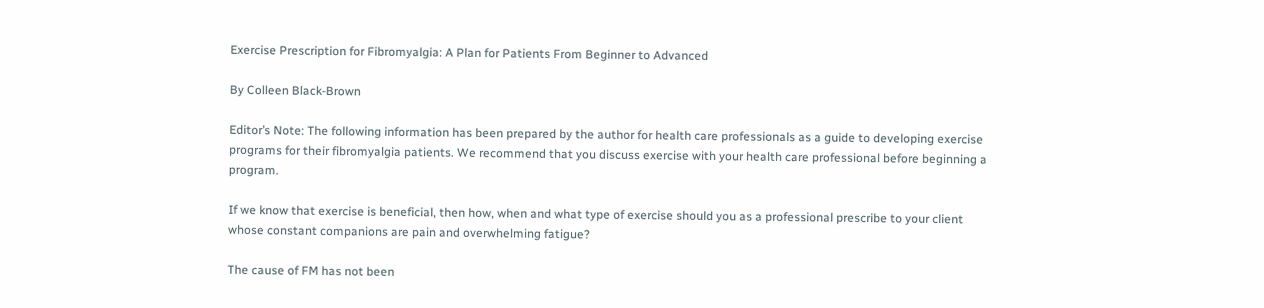Exercise Prescription for Fibromyalgia: A Plan for Patients From Beginner to Advanced

By Colleen Black-Brown

Editor’s Note: The following information has been prepared by the author for health care professionals as a guide to developing exercise programs for their fibromyalgia patients. We recommend that you discuss exercise with your health care professional before beginning a program.

If we know that exercise is beneficial, then how, when and what type of exercise should you as a professional prescribe to your client whose constant companions are pain and overwhelming fatigue?

The cause of FM has not been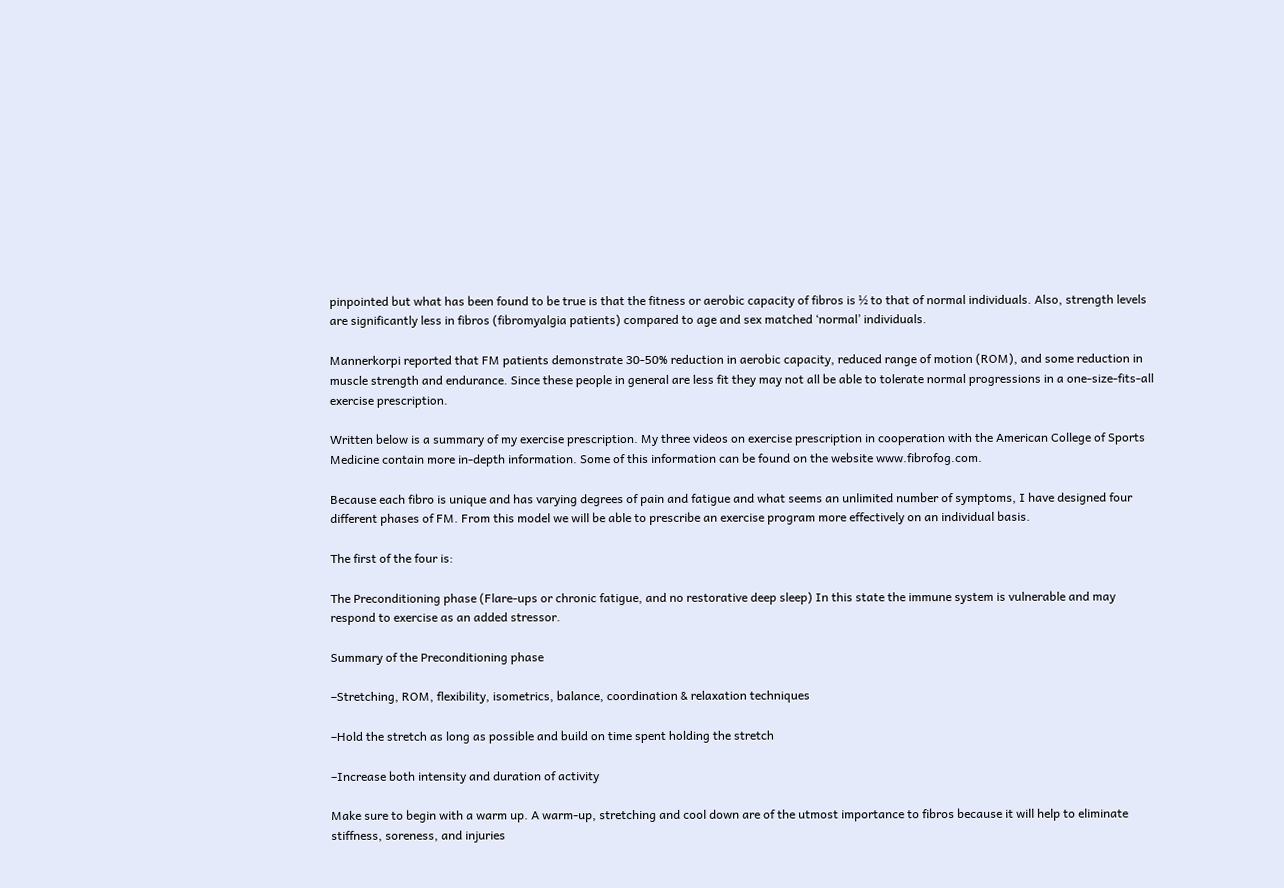pinpointed but what has been found to be true is that the fitness or aerobic capacity of fibros is ½ to that of normal individuals. Also, strength levels are significantly less in fibros (fibromyalgia patients) compared to age and sex matched ‘normal’ individuals.

Mannerkorpi reported that FM patients demonstrate 30-50% reduction in aerobic capacity, reduced range of motion (ROM), and some reduction in muscle strength and endurance. Since these people in general are less fit they may not all be able to tolerate normal progressions in a one-size-fits-all exercise prescription.

Written below is a summary of my exercise prescription. My three videos on exercise prescription in cooperation with the American College of Sports Medicine contain more in-depth information. Some of this information can be found on the website www.fibrofog.com.

Because each fibro is unique and has varying degrees of pain and fatigue and what seems an unlimited number of symptoms, I have designed four different phases of FM. From this model we will be able to prescribe an exercise program more effectively on an individual basis.

The first of the four is:

The Preconditioning phase (Flare-ups or chronic fatigue, and no restorative deep sleep) In this state the immune system is vulnerable and may respond to exercise as an added stressor.

Summary of the Preconditioning phase

–Stretching, ROM, flexibility, isometrics, balance, coordination & relaxation techniques

–Hold the stretch as long as possible and build on time spent holding the stretch

–Increase both intensity and duration of activity

Make sure to begin with a warm up. A warm-up, stretching and cool down are of the utmost importance to fibros because it will help to eliminate stiffness, soreness, and injuries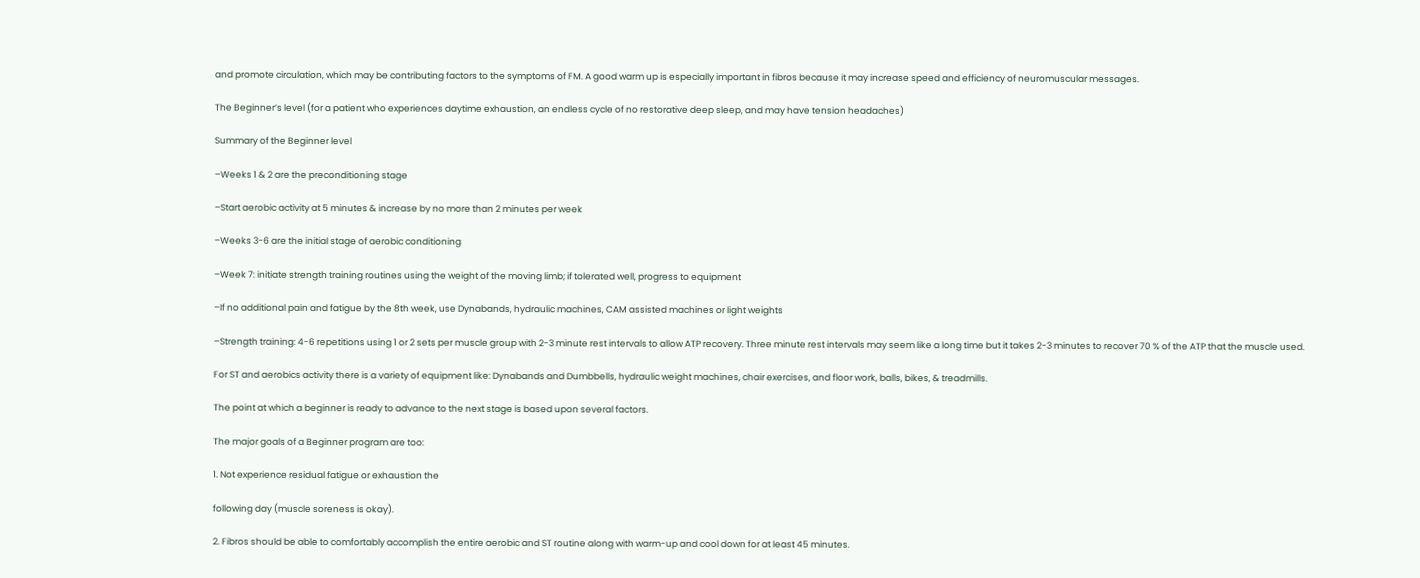and promote circulation, which may be contributing factors to the symptoms of FM. A good warm up is especially important in fibros because it may increase speed and efficiency of neuromuscular messages.

The Beginner’s level (for a patient who experiences daytime exhaustion, an endless cycle of no restorative deep sleep, and may have tension headaches)

Summary of the Beginner level

–Weeks 1 & 2 are the preconditioning stage

–Start aerobic activity at 5 minutes & increase by no more than 2 minutes per week

–Weeks 3-6 are the initial stage of aerobic conditioning

–Week 7: initiate strength training routines using the weight of the moving limb; if tolerated well, progress to equipment

–If no additional pain and fatigue by the 8th week, use Dynabands, hydraulic machines, CAM assisted machines or light weights

–Strength training: 4-6 repetitions using 1 or 2 sets per muscle group with 2-3 minute rest intervals to allow ATP recovery. Three minute rest intervals may seem like a long time but it takes 2-3 minutes to recover 70 % of the ATP that the muscle used.

For ST and aerobics activity there is a variety of equipment like: Dynabands and Dumbbells, hydraulic weight machines, chair exercises, and floor work, balls, bikes, & treadmills.

The point at which a beginner is ready to advance to the next stage is based upon several factors.

The major goals of a Beginner program are too:

1. Not experience residual fatigue or exhaustion the

following day (muscle soreness is okay).

2. Fibros should be able to comfortably accomplish the entire aerobic and ST routine along with warm-up and cool down for at least 45 minutes.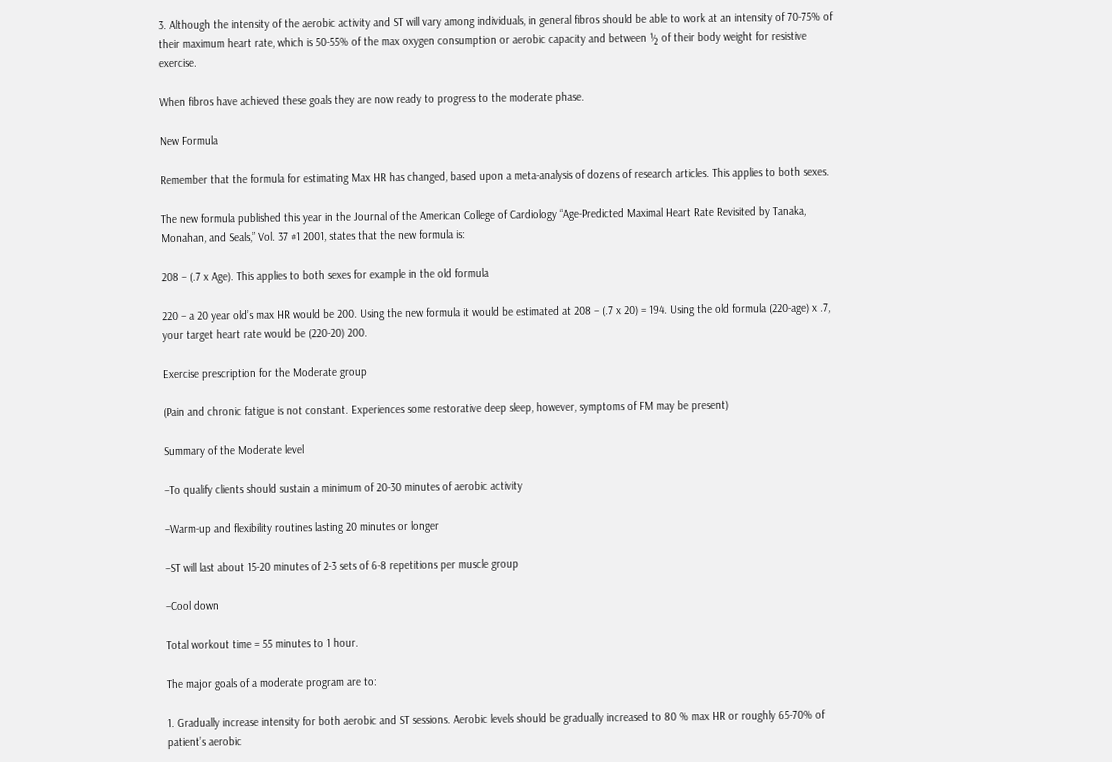3. Although the intensity of the aerobic activity and ST will vary among individuals, in general fibros should be able to work at an intensity of 70-75% of their maximum heart rate, which is 50-55% of the max oxygen consumption or aerobic capacity and between ½ of their body weight for resistive exercise.

When fibros have achieved these goals they are now ready to progress to the moderate phase.

New Formula

Remember that the formula for estimating Max HR has changed, based upon a meta-analysis of dozens of research articles. This applies to both sexes.

The new formula published this year in the Journal of the American College of Cardiology “Age-Predicted Maximal Heart Rate Revisited by Tanaka, Monahan, and Seals,” Vol. 37 #1 2001, states that the new formula is:

208 – (.7 x Age). This applies to both sexes for example in the old formula

220 – a 20 year old’s max HR would be 200. Using the new formula it would be estimated at 208 – (.7 x 20) = 194. Using the old formula (220-age) x .7, your target heart rate would be (220-20) 200.

Exercise prescription for the Moderate group

(Pain and chronic fatigue is not constant. Experiences some restorative deep sleep, however, symptoms of FM may be present)

Summary of the Moderate level

–To qualify clients should sustain a minimum of 20-30 minutes of aerobic activity

–Warm-up and flexibility routines lasting 20 minutes or longer

–ST will last about 15-20 minutes of 2-3 sets of 6-8 repetitions per muscle group

–Cool down

Total workout time = 55 minutes to 1 hour.

The major goals of a moderate program are to:

1. Gradually increase intensity for both aerobic and ST sessions. Aerobic levels should be gradually increased to 80 % max HR or roughly 65-70% of patient’s aerobic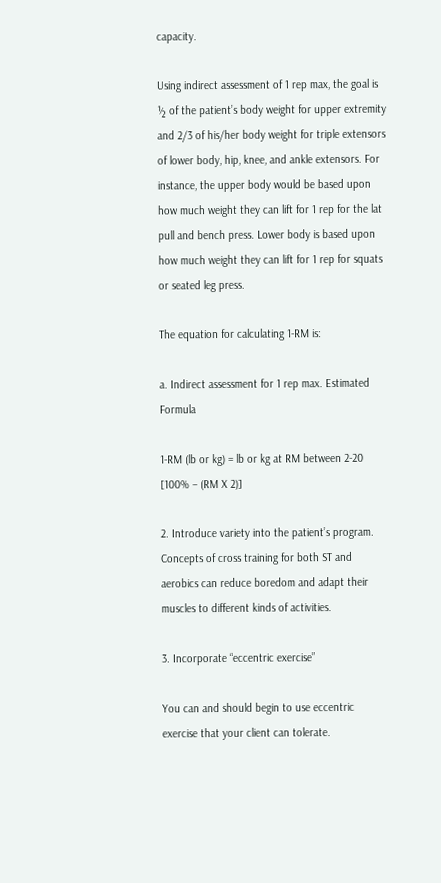capacity.

Using indirect assessment of 1 rep max, the goal is ½ of the patient’s body weight for upper extremity and 2/3 of his/her body weight for triple extensors of lower body, hip, knee, and ankle extensors. For instance, the upper body would be based upon how much weight they can lift for 1 rep for the lat pull and bench press. Lower body is based upon how much weight they can lift for 1 rep for squats or seated leg press.

The equation for calculating 1-RM is:

a. Indirect assessment for 1 rep max. Estimated Formula

1-RM (lb or kg) = lb or kg at RM between 2-20 [100% – (RM X 2)]

2. Introduce variety into the patient’s program. Concepts of cross training for both ST and aerobics can reduce boredom and adapt their muscles to different kinds of activities.

3. Incorporate “eccentric exercise”

You can and should begin to use eccentric exercise that your client can tolerate.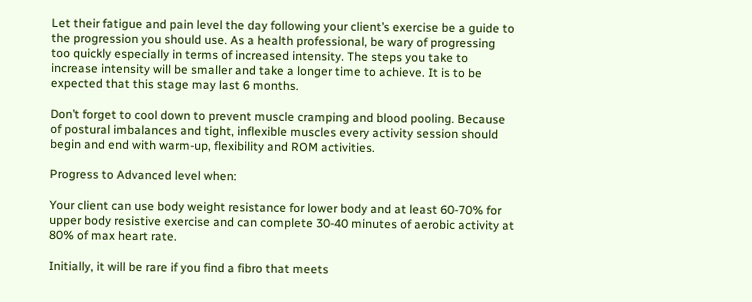Let their fatigue and pain level the day following your client’s exercise be a guide to the progression you should use. As a health professional, be wary of progressing too quickly especially in terms of increased intensity. The steps you take to increase intensity will be smaller and take a longer time to achieve. It is to be expected that this stage may last 6 months.

Don’t forget to cool down to prevent muscle cramping and blood pooling. Because of postural imbalances and tight, inflexible muscles every activity session should begin and end with warm-up, flexibility and ROM activities.

Progress to Advanced level when:

Your client can use body weight resistance for lower body and at least 60-70% for upper body resistive exercise and can complete 30-40 minutes of aerobic activity at 80% of max heart rate.

Initially, it will be rare if you find a fibro that meets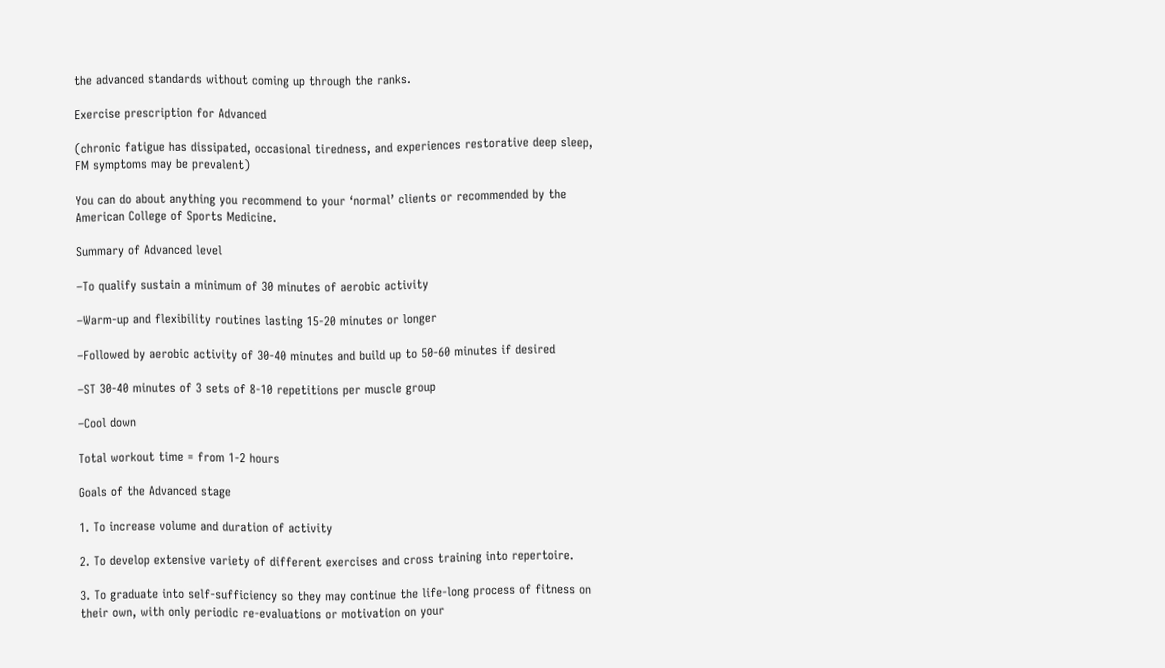the advanced standards without coming up through the ranks.

Exercise prescription for Advanced

(chronic fatigue has dissipated, occasional tiredness, and experiences restorative deep sleep, FM symptoms may be prevalent)

You can do about anything you recommend to your ‘normal’ clients or recommended by the American College of Sports Medicine.

Summary of Advanced level

–To qualify sustain a minimum of 30 minutes of aerobic activity

–Warm-up and flexibility routines lasting 15-20 minutes or longer

–Followed by aerobic activity of 30-40 minutes and build up to 50-60 minutes if desired

–ST 30-40 minutes of 3 sets of 8-10 repetitions per muscle group

–Cool down

Total workout time = from 1-2 hours

Goals of the Advanced stage

1. To increase volume and duration of activity

2. To develop extensive variety of different exercises and cross training into repertoire.

3. To graduate into self-sufficiency so they may continue the life-long process of fitness on their own, with only periodic re-evaluations or motivation on your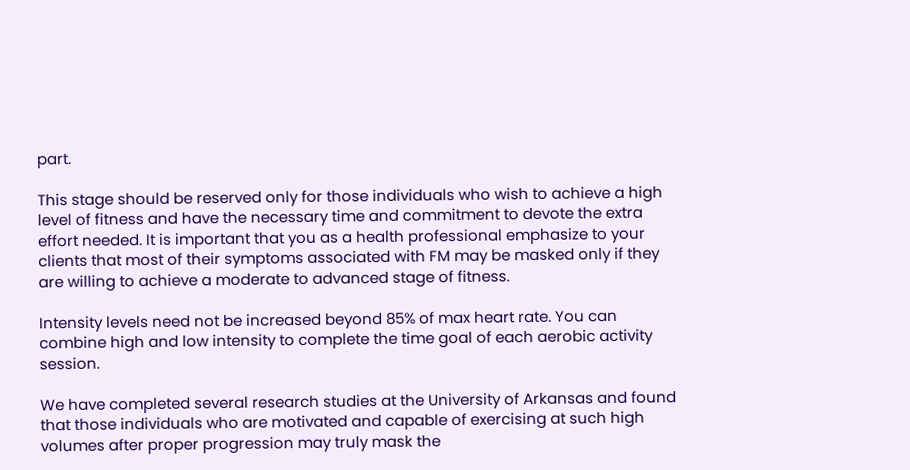part.

This stage should be reserved only for those individuals who wish to achieve a high level of fitness and have the necessary time and commitment to devote the extra effort needed. It is important that you as a health professional emphasize to your clients that most of their symptoms associated with FM may be masked only if they are willing to achieve a moderate to advanced stage of fitness.

Intensity levels need not be increased beyond 85% of max heart rate. You can combine high and low intensity to complete the time goal of each aerobic activity session.

We have completed several research studies at the University of Arkansas and found that those individuals who are motivated and capable of exercising at such high volumes after proper progression may truly mask the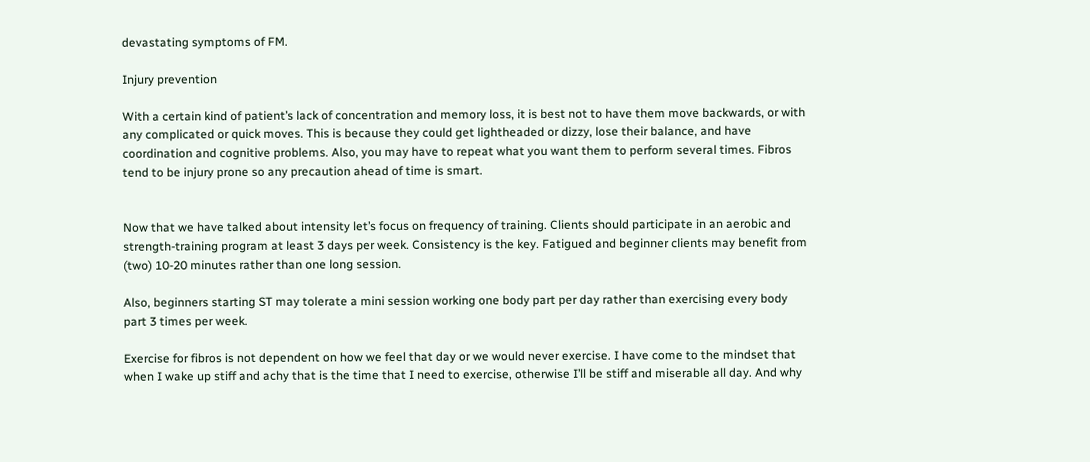devastating symptoms of FM.

Injury prevention

With a certain kind of patient’s lack of concentration and memory loss, it is best not to have them move backwards, or with any complicated or quick moves. This is because they could get lightheaded or dizzy, lose their balance, and have coordination and cognitive problems. Also, you may have to repeat what you want them to perform several times. Fibros tend to be injury prone so any precaution ahead of time is smart.


Now that we have talked about intensity let’s focus on frequency of training. Clients should participate in an aerobic and strength-training program at least 3 days per week. Consistency is the key. Fatigued and beginner clients may benefit from (two) 10-20 minutes rather than one long session.

Also, beginners starting ST may tolerate a mini session working one body part per day rather than exercising every body part 3 times per week.

Exercise for fibros is not dependent on how we feel that day or we would never exercise. I have come to the mindset that when I wake up stiff and achy that is the time that I need to exercise, otherwise I’ll be stiff and miserable all day. And why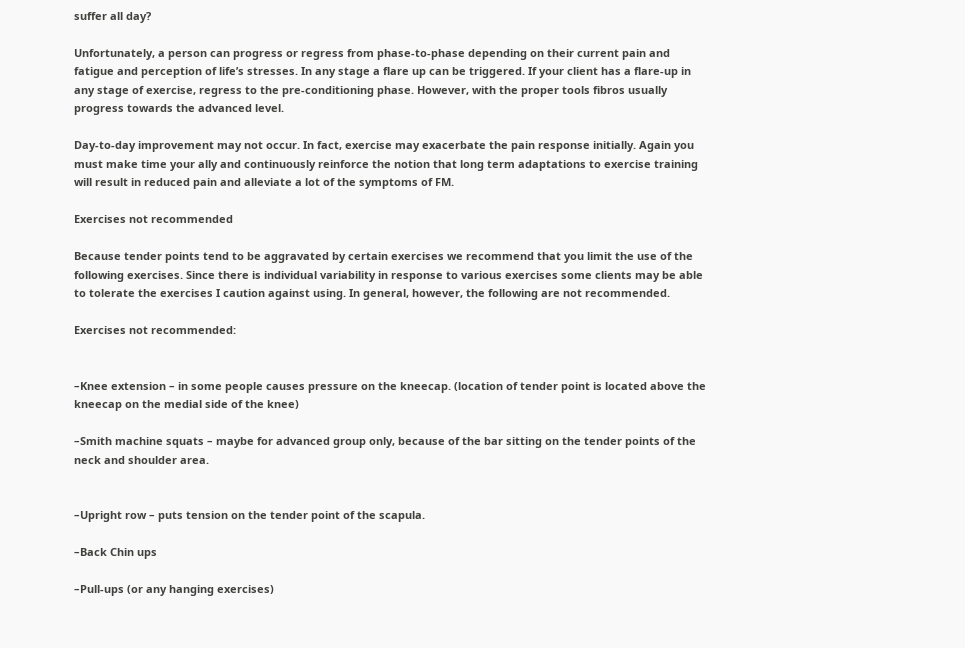suffer all day?

Unfortunately, a person can progress or regress from phase-to-phase depending on their current pain and fatigue and perception of life’s stresses. In any stage a flare up can be triggered. If your client has a flare-up in any stage of exercise, regress to the pre-conditioning phase. However, with the proper tools fibros usually progress towards the advanced level.

Day-to-day improvement may not occur. In fact, exercise may exacerbate the pain response initially. Again you must make time your ally and continuously reinforce the notion that long term adaptations to exercise training will result in reduced pain and alleviate a lot of the symptoms of FM.

Exercises not recommended

Because tender points tend to be aggravated by certain exercises we recommend that you limit the use of the following exercises. Since there is individual variability in response to various exercises some clients may be able to tolerate the exercises I caution against using. In general, however, the following are not recommended.

Exercises not recommended:


–Knee extension – in some people causes pressure on the kneecap. (location of tender point is located above the kneecap on the medial side of the knee)

–Smith machine squats – maybe for advanced group only, because of the bar sitting on the tender points of the neck and shoulder area.


–Upright row – puts tension on the tender point of the scapula.

–Back Chin ups

–Pull-ups (or any hanging exercises)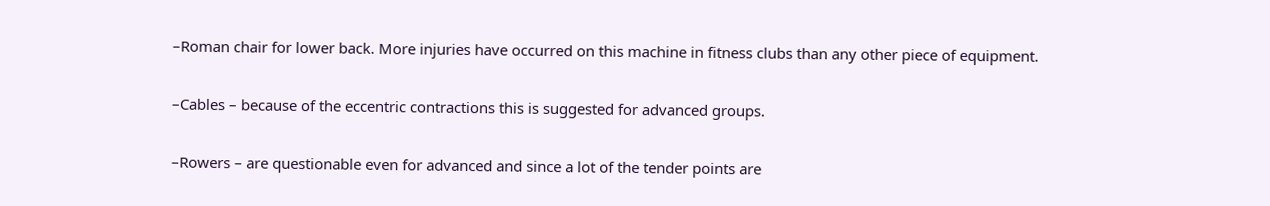–Roman chair for lower back. More injuries have occurred on this machine in fitness clubs than any other piece of equipment.

–Cables – because of the eccentric contractions this is suggested for advanced groups.

–Rowers – are questionable even for advanced and since a lot of the tender points are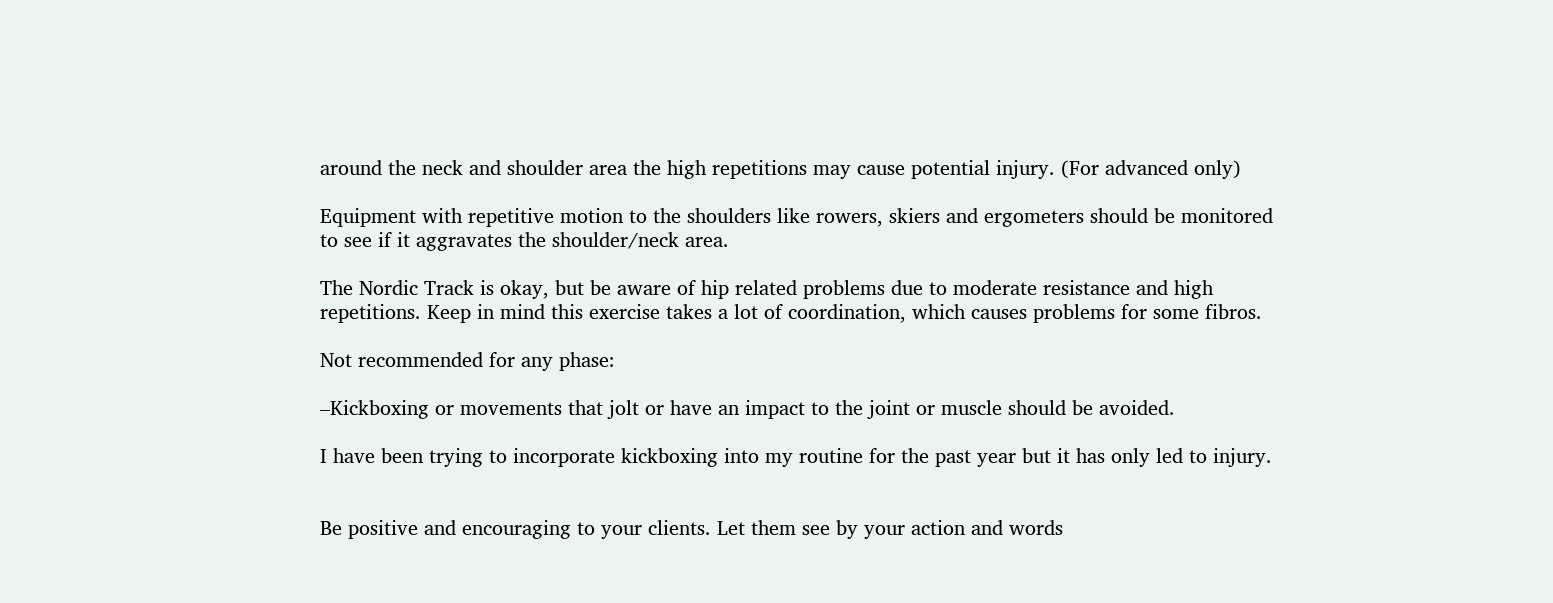around the neck and shoulder area the high repetitions may cause potential injury. (For advanced only)

Equipment with repetitive motion to the shoulders like rowers, skiers and ergometers should be monitored to see if it aggravates the shoulder/neck area.

The Nordic Track is okay, but be aware of hip related problems due to moderate resistance and high repetitions. Keep in mind this exercise takes a lot of coordination, which causes problems for some fibros.

Not recommended for any phase:

–Kickboxing or movements that jolt or have an impact to the joint or muscle should be avoided.

I have been trying to incorporate kickboxing into my routine for the past year but it has only led to injury.


Be positive and encouraging to your clients. Let them see by your action and words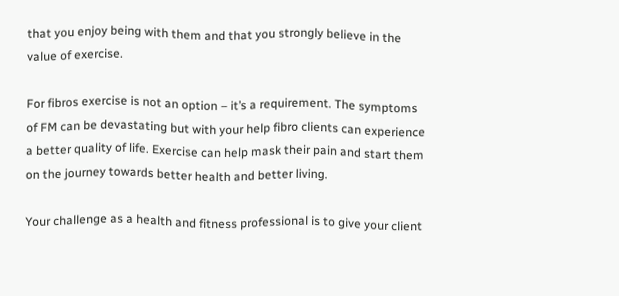that you enjoy being with them and that you strongly believe in the value of exercise.

For fibros exercise is not an option – it’s a requirement. The symptoms of FM can be devastating but with your help fibro clients can experience a better quality of life. Exercise can help mask their pain and start them on the journey towards better health and better living.

Your challenge as a health and fitness professional is to give your client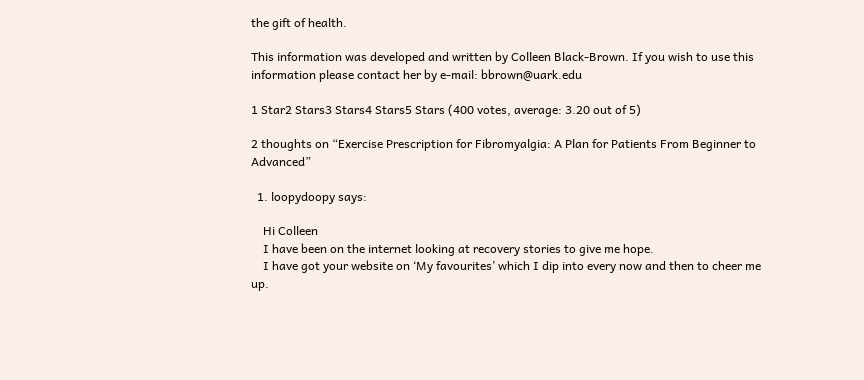the gift of health.

This information was developed and written by Colleen Black-Brown. If you wish to use this information please contact her by e-mail: bbrown@uark.edu

1 Star2 Stars3 Stars4 Stars5 Stars (400 votes, average: 3.20 out of 5)

2 thoughts on “Exercise Prescription for Fibromyalgia: A Plan for Patients From Beginner to Advanced”

  1. loopydoopy says:

    Hi Colleen
    I have been on the internet looking at recovery stories to give me hope.
    I have got your website on ‘My favourites’ which I dip into every now and then to cheer me up.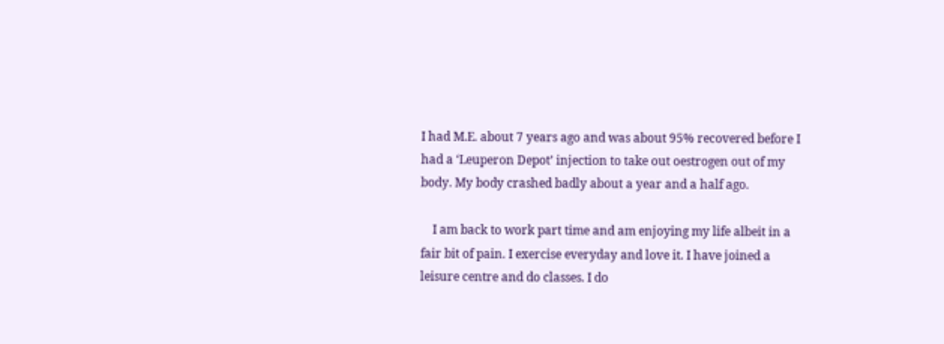I had M.E. about 7 years ago and was about 95% recovered before I had a ‘Leuperon Depot’ injection to take out oestrogen out of my body. My body crashed badly about a year and a half ago.

    I am back to work part time and am enjoying my life albeit in a fair bit of pain. I exercise everyday and love it. I have joined a leisure centre and do classes. I do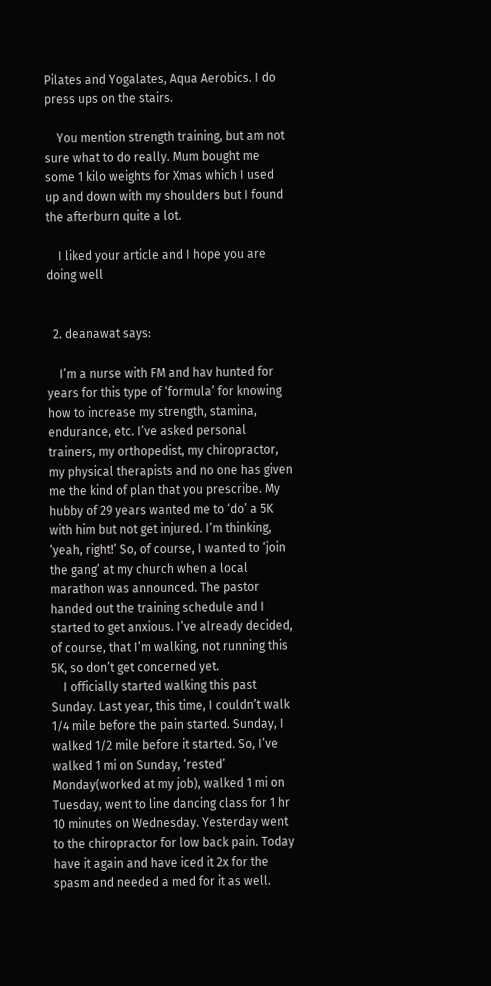Pilates and Yogalates, Aqua Aerobics. I do press ups on the stairs.

    You mention strength training, but am not sure what to do really. Mum bought me some 1 kilo weights for Xmas which I used up and down with my shoulders but I found the afterburn quite a lot.

    I liked your article and I hope you are doing well


  2. deanawat says:

    I’m a nurse with FM and hav hunted for years for this type of ‘formula’ for knowing how to increase my strength, stamina, endurance, etc. I’ve asked personal trainers, my orthopedist, my chiropractor, my physical therapists and no one has given me the kind of plan that you prescribe. My hubby of 29 years wanted me to ‘do’ a 5K with him but not get injured. I’m thinking, ‘yeah, right!’ So, of course, I wanted to ‘join the gang’ at my church when a local marathon was announced. The pastor handed out the training schedule and I started to get anxious. I’ve already decided, of course, that I’m walking, not running this 5K, so don’t get concerned yet.
    I officially started walking this past Sunday. Last year, this time, I couldn’t walk 1/4 mile before the pain started. Sunday, I walked 1/2 mile before it started. So, I’ve walked 1 mi on Sunday, ‘rested’ Monday(worked at my job), walked 1 mi on Tuesday, went to line dancing class for 1 hr 10 minutes on Wednesday. Yesterday went to the chiropractor for low back pain. Today have it again and have iced it 2x for the spasm and needed a med for it as well.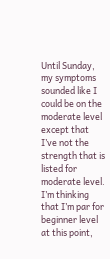Until Sunday, my symptoms sounded like I could be on the moderate level except that I’ve not the strength that is listed for moderate level. I’m thinking that I’m par for beginner level at this point,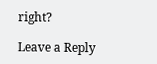right?

Leave a Reply